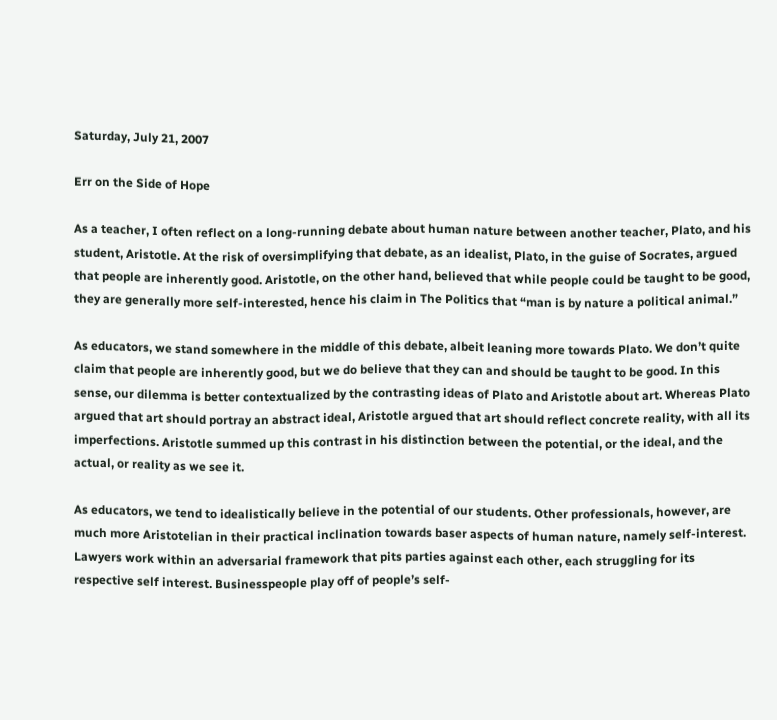Saturday, July 21, 2007

Err on the Side of Hope

As a teacher, I often reflect on a long-running debate about human nature between another teacher, Plato, and his student, Aristotle. At the risk of oversimplifying that debate, as an idealist, Plato, in the guise of Socrates, argued that people are inherently good. Aristotle, on the other hand, believed that while people could be taught to be good, they are generally more self-interested, hence his claim in The Politics that “man is by nature a political animal.”

As educators, we stand somewhere in the middle of this debate, albeit leaning more towards Plato. We don’t quite claim that people are inherently good, but we do believe that they can and should be taught to be good. In this sense, our dilemma is better contextualized by the contrasting ideas of Plato and Aristotle about art. Whereas Plato argued that art should portray an abstract ideal, Aristotle argued that art should reflect concrete reality, with all its imperfections. Aristotle summed up this contrast in his distinction between the potential, or the ideal, and the actual, or reality as we see it.

As educators, we tend to idealistically believe in the potential of our students. Other professionals, however, are much more Aristotelian in their practical inclination towards baser aspects of human nature, namely self-interest. Lawyers work within an adversarial framework that pits parties against each other, each struggling for its respective self interest. Businesspeople play off of people’s self-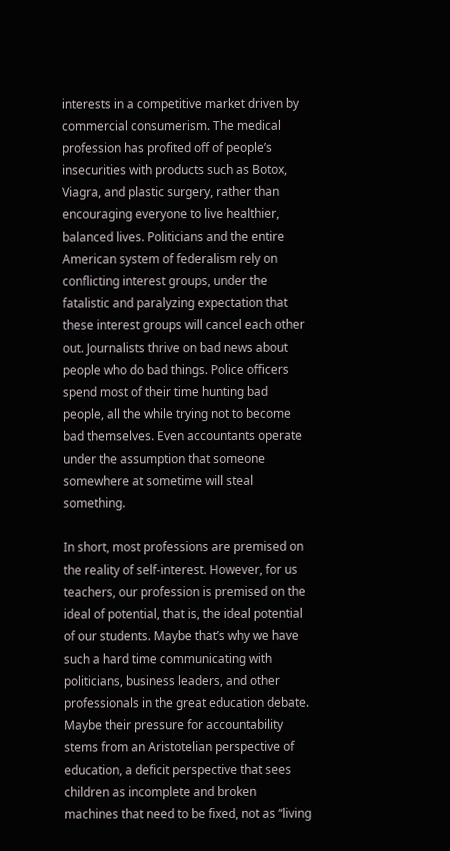interests in a competitive market driven by commercial consumerism. The medical profession has profited off of people’s insecurities with products such as Botox, Viagra, and plastic surgery, rather than encouraging everyone to live healthier, balanced lives. Politicians and the entire American system of federalism rely on conflicting interest groups, under the fatalistic and paralyzing expectation that these interest groups will cancel each other out. Journalists thrive on bad news about people who do bad things. Police officers spend most of their time hunting bad people, all the while trying not to become bad themselves. Even accountants operate under the assumption that someone somewhere at sometime will steal something.

In short, most professions are premised on the reality of self-interest. However, for us teachers, our profession is premised on the ideal of potential, that is, the ideal potential of our students. Maybe that’s why we have such a hard time communicating with politicians, business leaders, and other professionals in the great education debate. Maybe their pressure for accountability stems from an Aristotelian perspective of education, a deficit perspective that sees children as incomplete and broken machines that need to be fixed, not as “living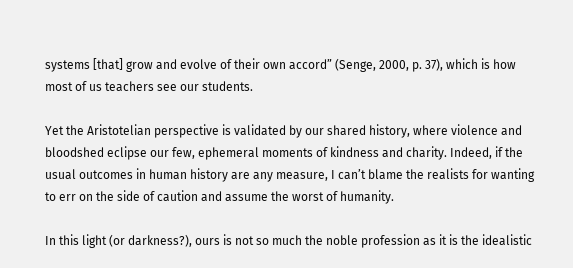systems [that] grow and evolve of their own accord” (Senge, 2000, p. 37), which is how most of us teachers see our students.

Yet the Aristotelian perspective is validated by our shared history, where violence and bloodshed eclipse our few, ephemeral moments of kindness and charity. Indeed, if the usual outcomes in human history are any measure, I can’t blame the realists for wanting to err on the side of caution and assume the worst of humanity.

In this light (or darkness?), ours is not so much the noble profession as it is the idealistic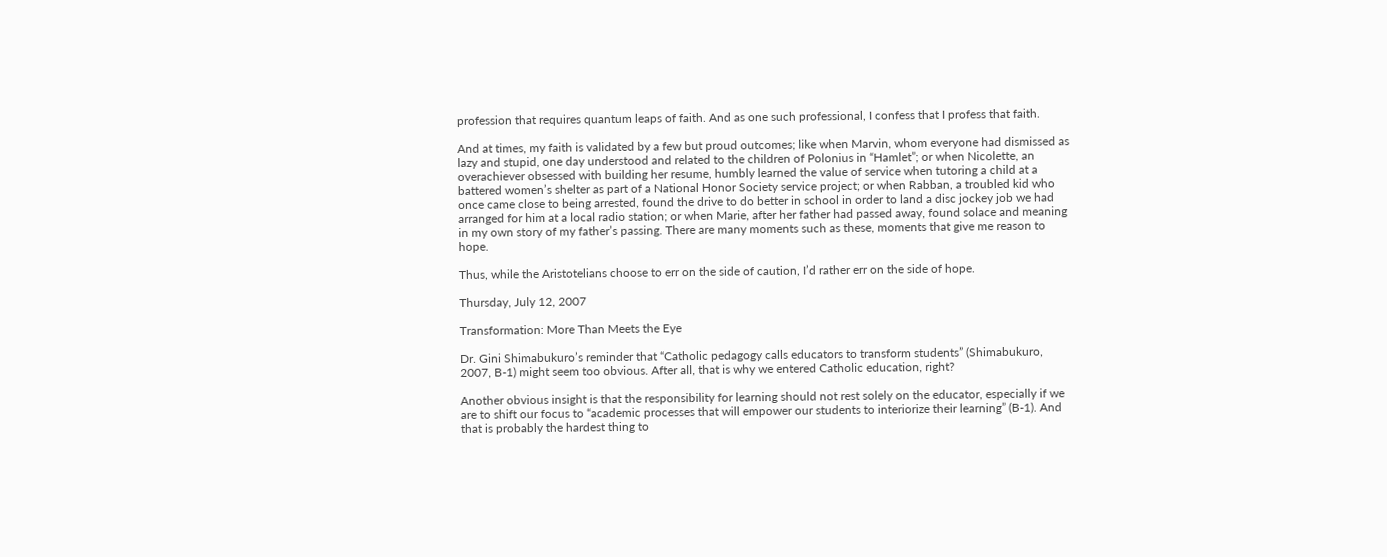profession that requires quantum leaps of faith. And as one such professional, I confess that I profess that faith.

And at times, my faith is validated by a few but proud outcomes; like when Marvin, whom everyone had dismissed as lazy and stupid, one day understood and related to the children of Polonius in “Hamlet”; or when Nicolette, an overachiever obsessed with building her resume, humbly learned the value of service when tutoring a child at a battered women’s shelter as part of a National Honor Society service project; or when Rabban, a troubled kid who once came close to being arrested, found the drive to do better in school in order to land a disc jockey job we had arranged for him at a local radio station; or when Marie, after her father had passed away, found solace and meaning in my own story of my father’s passing. There are many moments such as these, moments that give me reason to hope.

Thus, while the Aristotelians choose to err on the side of caution, I’d rather err on the side of hope.

Thursday, July 12, 2007

Transformation: More Than Meets the Eye

Dr. Gini Shimabukuro’s reminder that “Catholic pedagogy calls educators to transform students” (Shimabukuro, 2007, B-1) might seem too obvious. After all, that is why we entered Catholic education, right?

Another obvious insight is that the responsibility for learning should not rest solely on the educator, especially if we are to shift our focus to “academic processes that will empower our students to interiorize their learning” (B-1). And that is probably the hardest thing to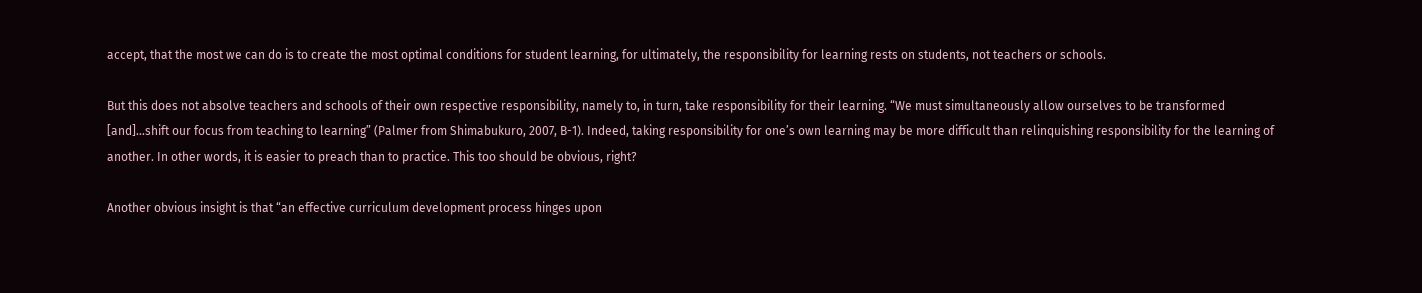accept, that the most we can do is to create the most optimal conditions for student learning, for ultimately, the responsibility for learning rests on students, not teachers or schools.

But this does not absolve teachers and schools of their own respective responsibility, namely to, in turn, take responsibility for their learning. “We must simultaneously allow ourselves to be transformed [and]…shift our focus from teaching to learning” (Palmer from Shimabukuro, 2007, B-1). Indeed, taking responsibility for one’s own learning may be more difficult than relinquishing responsibility for the learning of another. In other words, it is easier to preach than to practice. This too should be obvious, right?

Another obvious insight is that “an effective curriculum development process hinges upon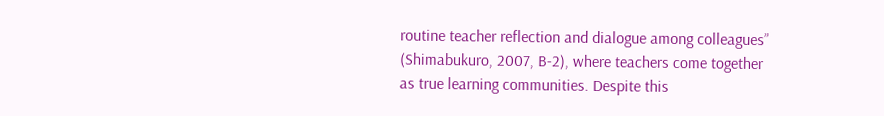routine teacher reflection and dialogue among colleagues” (Shimabukuro, 2007, B-2), where teachers come together as true learning communities. Despite this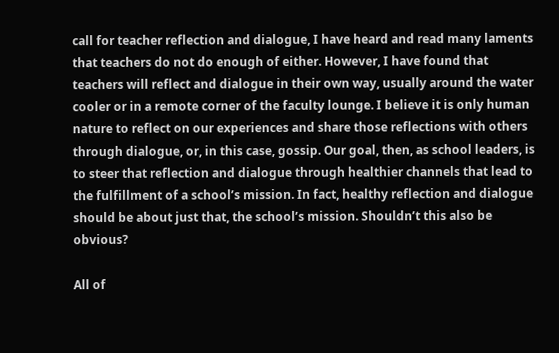call for teacher reflection and dialogue, I have heard and read many laments that teachers do not do enough of either. However, I have found that teachers will reflect and dialogue in their own way, usually around the water cooler or in a remote corner of the faculty lounge. I believe it is only human nature to reflect on our experiences and share those reflections with others through dialogue, or, in this case, gossip. Our goal, then, as school leaders, is to steer that reflection and dialogue through healthier channels that lead to the fulfillment of a school’s mission. In fact, healthy reflection and dialogue should be about just that, the school’s mission. Shouldn’t this also be obvious?

All of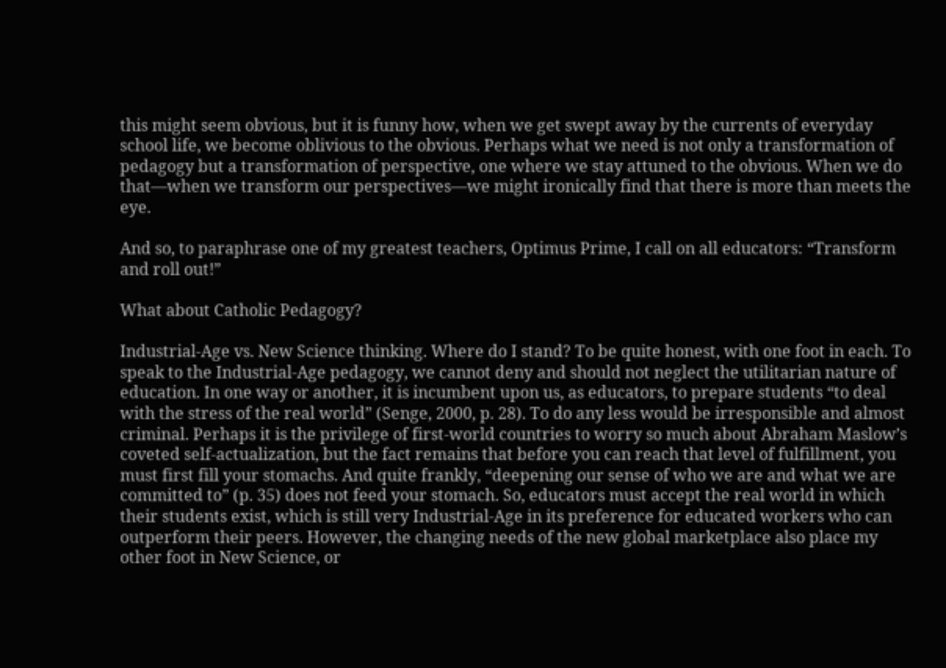this might seem obvious, but it is funny how, when we get swept away by the currents of everyday school life, we become oblivious to the obvious. Perhaps what we need is not only a transformation of pedagogy but a transformation of perspective, one where we stay attuned to the obvious. When we do that—when we transform our perspectives—we might ironically find that there is more than meets the eye.

And so, to paraphrase one of my greatest teachers, Optimus Prime, I call on all educators: “Transform and roll out!”

What about Catholic Pedagogy?

Industrial-Age vs. New Science thinking. Where do I stand? To be quite honest, with one foot in each. To speak to the Industrial-Age pedagogy, we cannot deny and should not neglect the utilitarian nature of education. In one way or another, it is incumbent upon us, as educators, to prepare students “to deal with the stress of the real world” (Senge, 2000, p. 28). To do any less would be irresponsible and almost criminal. Perhaps it is the privilege of first-world countries to worry so much about Abraham Maslow’s coveted self-actualization, but the fact remains that before you can reach that level of fulfillment, you must first fill your stomachs. And quite frankly, “deepening our sense of who we are and what we are committed to” (p. 35) does not feed your stomach. So, educators must accept the real world in which their students exist, which is still very Industrial-Age in its preference for educated workers who can outperform their peers. However, the changing needs of the new global marketplace also place my other foot in New Science, or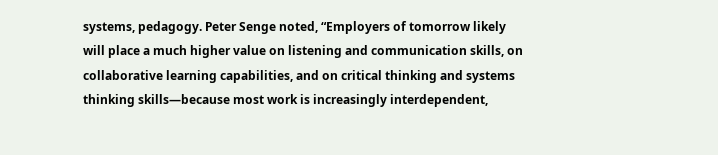systems, pedagogy. Peter Senge noted, “Employers of tomorrow likely will place a much higher value on listening and communication skills, on collaborative learning capabilities, and on critical thinking and systems thinking skills—because most work is increasingly interdependent,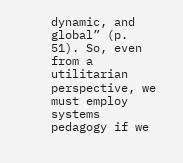dynamic, and global” (p. 51). So, even from a utilitarian perspective, we must employ systems pedagogy if we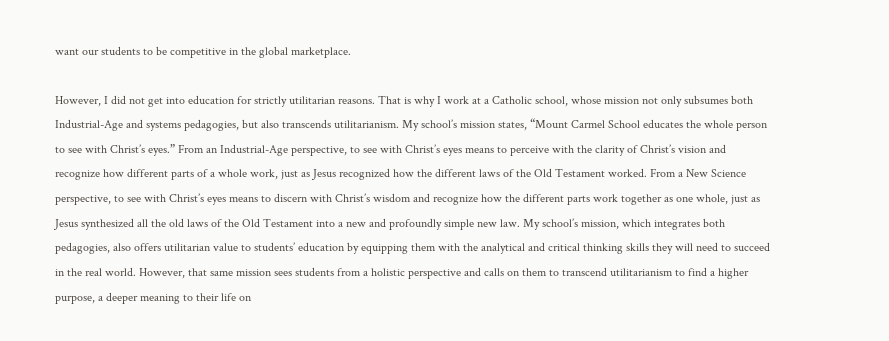want our students to be competitive in the global marketplace.

However, I did not get into education for strictly utilitarian reasons. That is why I work at a Catholic school, whose mission not only subsumes both Industrial-Age and systems pedagogies, but also transcends utilitarianism. My school’s mission states, “Mount Carmel School educates the whole person to see with Christ’s eyes.” From an Industrial-Age perspective, to see with Christ’s eyes means to perceive with the clarity of Christ’s vision and recognize how different parts of a whole work, just as Jesus recognized how the different laws of the Old Testament worked. From a New Science perspective, to see with Christ’s eyes means to discern with Christ’s wisdom and recognize how the different parts work together as one whole, just as Jesus synthesized all the old laws of the Old Testament into a new and profoundly simple new law. My school’s mission, which integrates both pedagogies, also offers utilitarian value to students’ education by equipping them with the analytical and critical thinking skills they will need to succeed in the real world. However, that same mission sees students from a holistic perspective and calls on them to transcend utilitarianism to find a higher purpose, a deeper meaning to their life on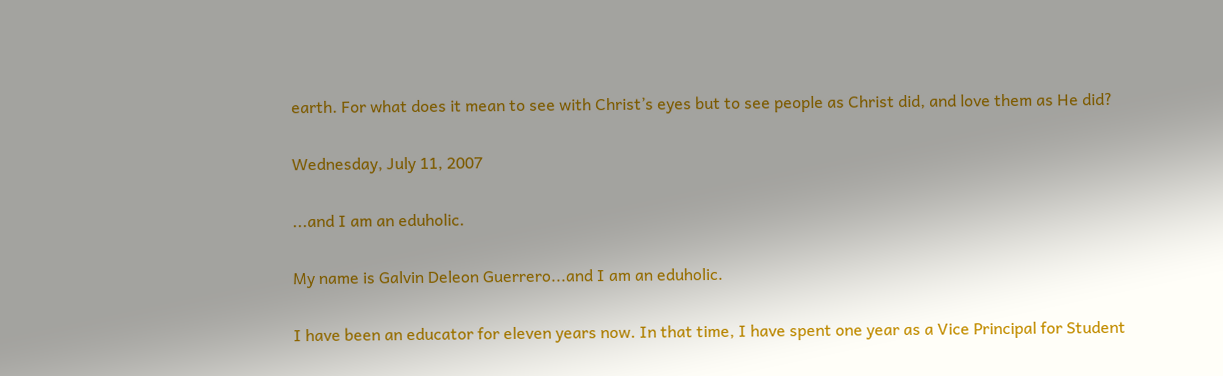earth. For what does it mean to see with Christ’s eyes but to see people as Christ did, and love them as He did?

Wednesday, July 11, 2007

...and I am an eduholic.

My name is Galvin Deleon Guerrero...and I am an eduholic.

I have been an educator for eleven years now. In that time, I have spent one year as a Vice Principal for Student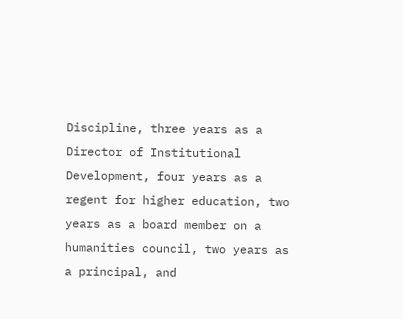Discipline, three years as a Director of Institutional Development, four years as a regent for higher education, two years as a board member on a humanities council, two years as a principal, and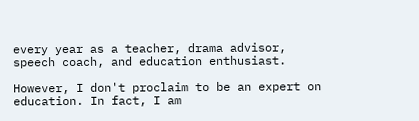every year as a teacher, drama advisor, speech coach, and education enthusiast.

However, I don't proclaim to be an expert on education. In fact, I am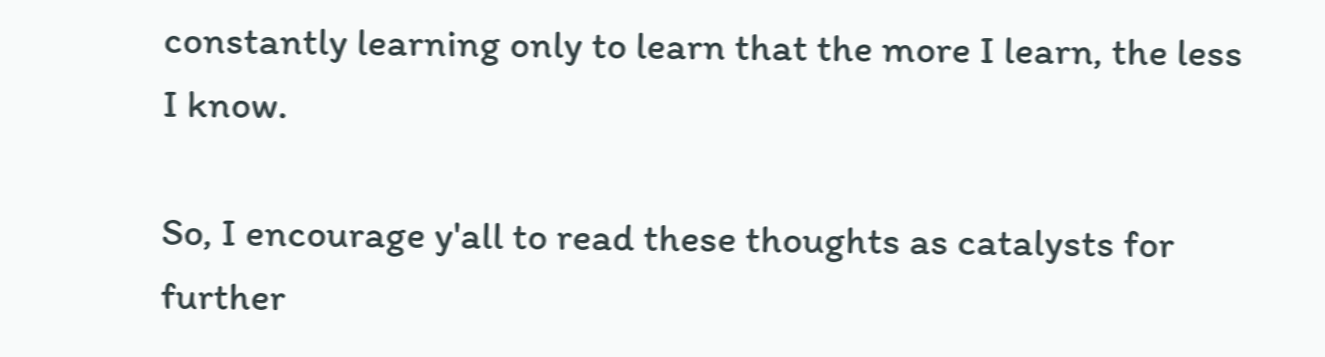constantly learning only to learn that the more I learn, the less I know.

So, I encourage y'all to read these thoughts as catalysts for further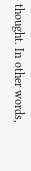thought. In other words,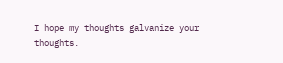I hope my thoughts galvanize your thoughts.